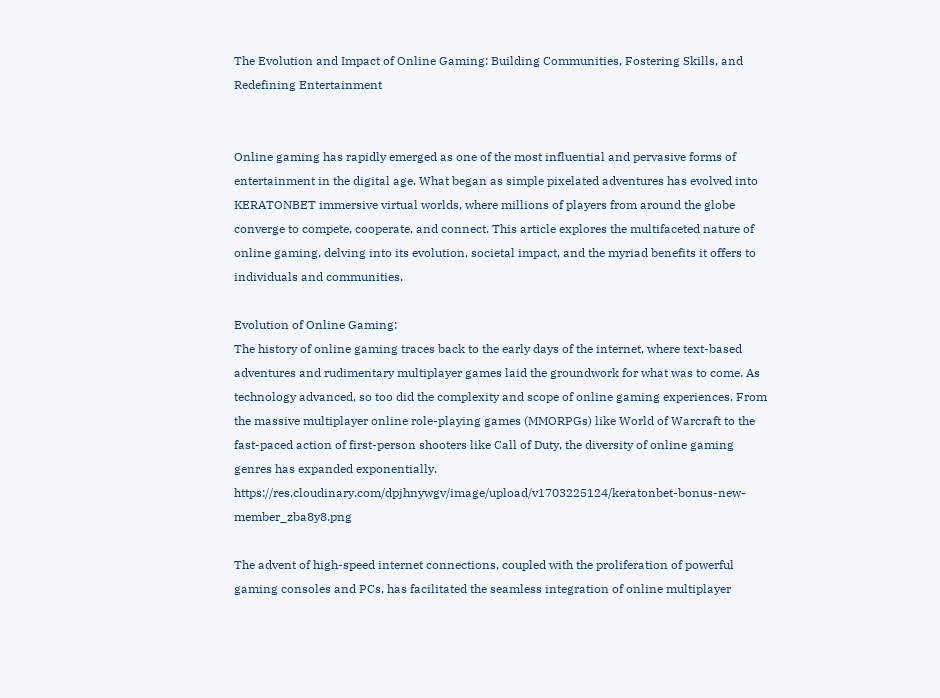The Evolution and Impact of Online Gaming: Building Communities, Fostering Skills, and Redefining Entertainment


Online gaming has rapidly emerged as one of the most influential and pervasive forms of entertainment in the digital age. What began as simple pixelated adventures has evolved into KERATONBET immersive virtual worlds, where millions of players from around the globe converge to compete, cooperate, and connect. This article explores the multifaceted nature of online gaming, delving into its evolution, societal impact, and the myriad benefits it offers to individuals and communities.

Evolution of Online Gaming:
The history of online gaming traces back to the early days of the internet, where text-based adventures and rudimentary multiplayer games laid the groundwork for what was to come. As technology advanced, so too did the complexity and scope of online gaming experiences. From the massive multiplayer online role-playing games (MMORPGs) like World of Warcraft to the fast-paced action of first-person shooters like Call of Duty, the diversity of online gaming genres has expanded exponentially. https://res.cloudinary.com/dpjhnywgv/image/upload/v1703225124/keratonbet-bonus-new-member_zba8y8.png

The advent of high-speed internet connections, coupled with the proliferation of powerful gaming consoles and PCs, has facilitated the seamless integration of online multiplayer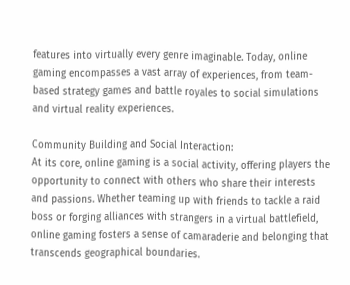features into virtually every genre imaginable. Today, online gaming encompasses a vast array of experiences, from team-based strategy games and battle royales to social simulations and virtual reality experiences.

Community Building and Social Interaction:
At its core, online gaming is a social activity, offering players the opportunity to connect with others who share their interests and passions. Whether teaming up with friends to tackle a raid boss or forging alliances with strangers in a virtual battlefield, online gaming fosters a sense of camaraderie and belonging that transcends geographical boundaries.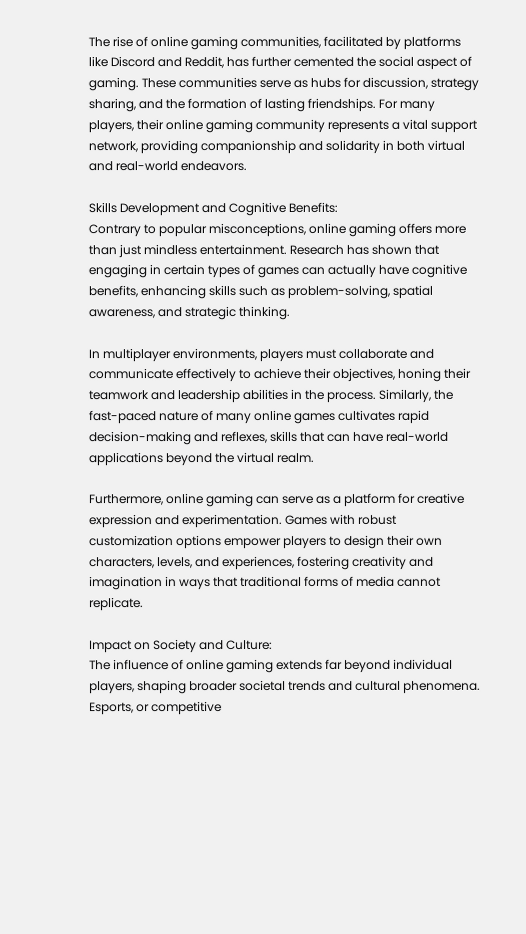The rise of online gaming communities, facilitated by platforms like Discord and Reddit, has further cemented the social aspect of gaming. These communities serve as hubs for discussion, strategy sharing, and the formation of lasting friendships. For many players, their online gaming community represents a vital support network, providing companionship and solidarity in both virtual and real-world endeavors.

Skills Development and Cognitive Benefits:
Contrary to popular misconceptions, online gaming offers more than just mindless entertainment. Research has shown that engaging in certain types of games can actually have cognitive benefits, enhancing skills such as problem-solving, spatial awareness, and strategic thinking.

In multiplayer environments, players must collaborate and communicate effectively to achieve their objectives, honing their teamwork and leadership abilities in the process. Similarly, the fast-paced nature of many online games cultivates rapid decision-making and reflexes, skills that can have real-world applications beyond the virtual realm.

Furthermore, online gaming can serve as a platform for creative expression and experimentation. Games with robust customization options empower players to design their own characters, levels, and experiences, fostering creativity and imagination in ways that traditional forms of media cannot replicate.

Impact on Society and Culture:
The influence of online gaming extends far beyond individual players, shaping broader societal trends and cultural phenomena. Esports, or competitive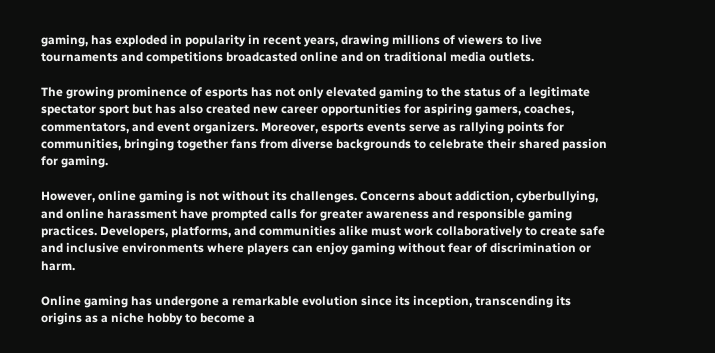gaming, has exploded in popularity in recent years, drawing millions of viewers to live tournaments and competitions broadcasted online and on traditional media outlets.

The growing prominence of esports has not only elevated gaming to the status of a legitimate spectator sport but has also created new career opportunities for aspiring gamers, coaches, commentators, and event organizers. Moreover, esports events serve as rallying points for communities, bringing together fans from diverse backgrounds to celebrate their shared passion for gaming.

However, online gaming is not without its challenges. Concerns about addiction, cyberbullying, and online harassment have prompted calls for greater awareness and responsible gaming practices. Developers, platforms, and communities alike must work collaboratively to create safe and inclusive environments where players can enjoy gaming without fear of discrimination or harm.

Online gaming has undergone a remarkable evolution since its inception, transcending its origins as a niche hobby to become a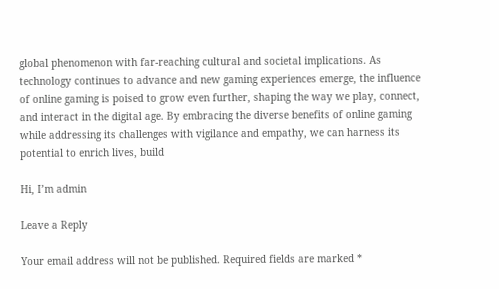global phenomenon with far-reaching cultural and societal implications. As technology continues to advance and new gaming experiences emerge, the influence of online gaming is poised to grow even further, shaping the way we play, connect, and interact in the digital age. By embracing the diverse benefits of online gaming while addressing its challenges with vigilance and empathy, we can harness its potential to enrich lives, build

Hi, I’m admin

Leave a Reply

Your email address will not be published. Required fields are marked *